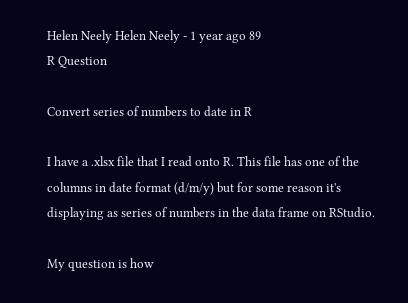Helen Neely Helen Neely - 1 year ago 89
R Question

Convert series of numbers to date in R

I have a .xlsx file that I read onto R. This file has one of the columns in date format (d/m/y) but for some reason it's displaying as series of numbers in the data frame on RStudio.

My question is how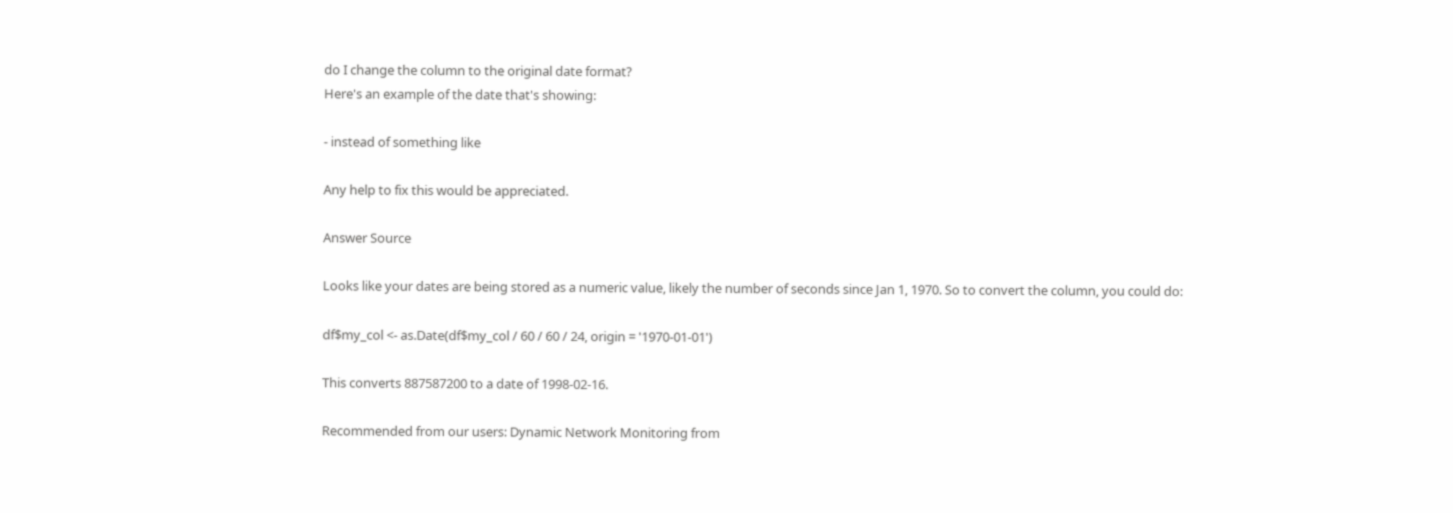do I change the column to the original date format?
Here's an example of the date that's showing:

- instead of something like

Any help to fix this would be appreciated.

Answer Source

Looks like your dates are being stored as a numeric value, likely the number of seconds since Jan 1, 1970. So to convert the column, you could do:

df$my_col <- as.Date(df$my_col / 60 / 60 / 24, origin = '1970-01-01')

This converts 887587200 to a date of 1998-02-16.

Recommended from our users: Dynamic Network Monitoring from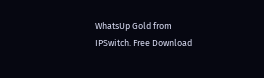WhatsUp Gold from IPSwitch. Free Download